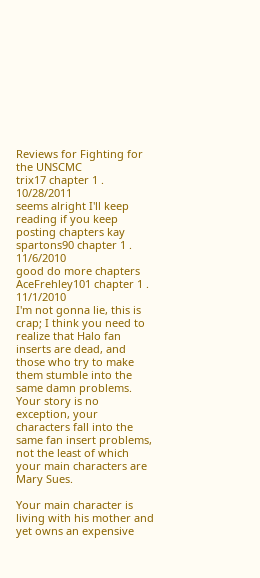Reviews for Fighting for the UNSCMC
trix17 chapter 1 . 10/28/2011
seems alright I'll keep reading if you keep posting chapters kay
spartons90 chapter 1 . 11/6/2010
good do more chapters
AceFrehley101 chapter 1 . 11/1/2010
I'm not gonna lie, this is crap; I think you need to realize that Halo fan inserts are dead, and those who try to make them stumble into the same damn problems. Your story is no exception, your characters fall into the same fan insert problems, not the least of which your main characters are Mary Sues.

Your main character is living with his mother and yet owns an expensive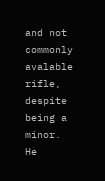and not commonly avalable rifle, despite being a minor. He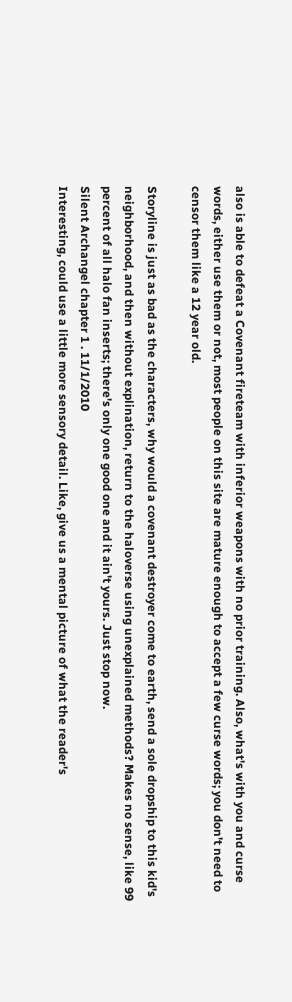also is able to defeat a Covenant fireteam with inferior weapons with no prior training. Also, what's with you and curse words, either use them or not, most people on this site are mature enough to accept a few curse words; you don't need to censor them like a 12 year old.

Storyline is just as bad as the characters, why would a covenant destroyer come to earth, send a sole dropship to this kid's neighborhood, and then without explination, return to the haloverse using unexplained methods? Makes no sense, like 99 percent of all halo fan inserts; there's only one good one and it ain't yours. Just stop now.
Silent Archangel chapter 1 . 11/1/2010
Interesting, could use a little more sensory detail. Like, give us a mental picture of what the reader's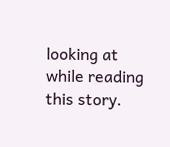looking at while reading this story.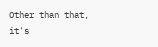Other than that, it's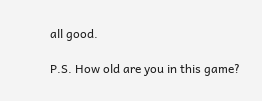all good.

P.S. How old are you in this game?